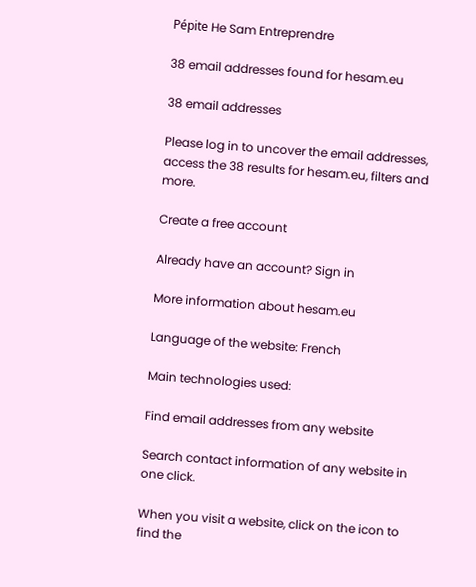Pépite He Sam Entreprendre

38 email addresses found for hesam.eu

38 email addresses

Please log in to uncover the email addresses, access the 38 results for hesam.eu, filters and more.

Create a free account

Already have an account? Sign in

More information about hesam.eu

Language of the website: French

Main technologies used:

Find email addresses from any website

Search contact information of any website in one click.

When you visit a website, click on the icon to find the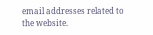email addresses related to the website.